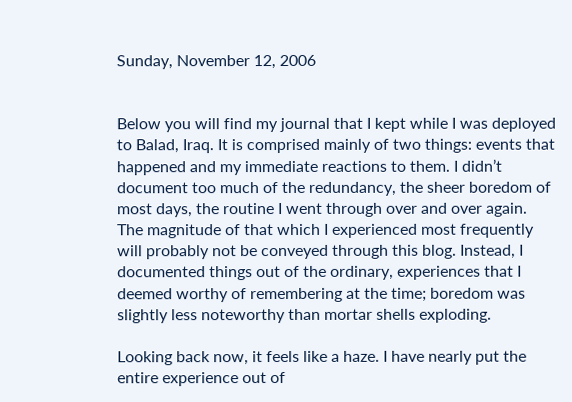Sunday, November 12, 2006


Below you will find my journal that I kept while I was deployed to Balad, Iraq. It is comprised mainly of two things: events that happened and my immediate reactions to them. I didn’t document too much of the redundancy, the sheer boredom of most days, the routine I went through over and over again. The magnitude of that which I experienced most frequently will probably not be conveyed through this blog. Instead, I documented things out of the ordinary, experiences that I deemed worthy of remembering at the time; boredom was slightly less noteworthy than mortar shells exploding.

Looking back now, it feels like a haze. I have nearly put the entire experience out of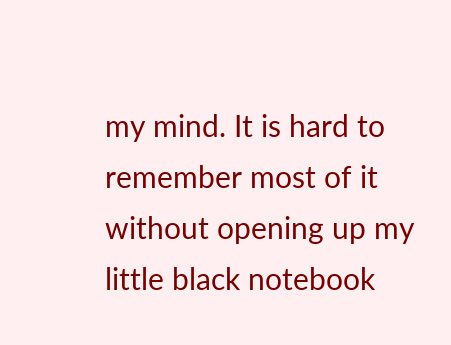my mind. It is hard to remember most of it without opening up my little black notebook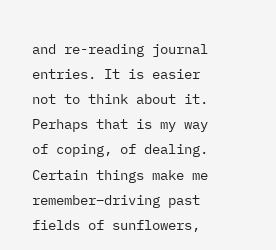and re-reading journal entries. It is easier not to think about it. Perhaps that is my way of coping, of dealing. Certain things make me remember–driving past fields of sunflowers,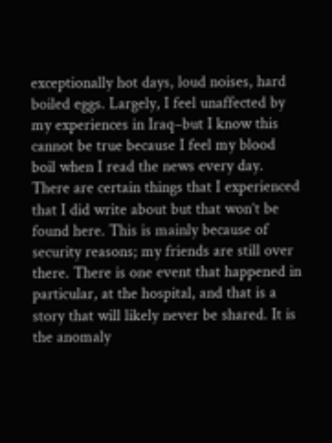exceptionally hot days, loud noises, hard boiled eggs. Largely, I feel unaffected by my experiences in Iraq–but I know this cannot be true because I feel my blood boil when I read the news every day. There are certain things that I experienced that I did write about but that won’t be found here. This is mainly because of security reasons; my friends are still over there. There is one event that happened in particular, at the hospital, and that is a story that will likely never be shared. It is the anomaly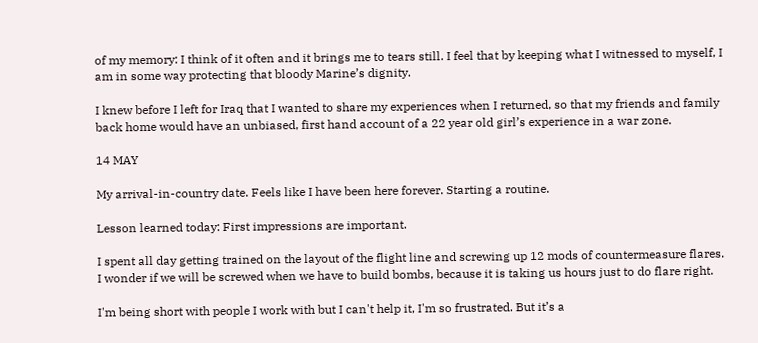of my memory: I think of it often and it brings me to tears still. I feel that by keeping what I witnessed to myself, I am in some way protecting that bloody Marine’s dignity.

I knew before I left for Iraq that I wanted to share my experiences when I returned, so that my friends and family back home would have an unbiased, first hand account of a 22 year old girl’s experience in a war zone.

14 MAY

My arrival-in-country date. Feels like I have been here forever. Starting a routine.

Lesson learned today: First impressions are important.

I spent all day getting trained on the layout of the flight line and screwing up 12 mods of countermeasure flares. I wonder if we will be screwed when we have to build bombs, because it is taking us hours just to do flare right.

I'm being short with people I work with but I can't help it, I'm so frustrated. But it’s a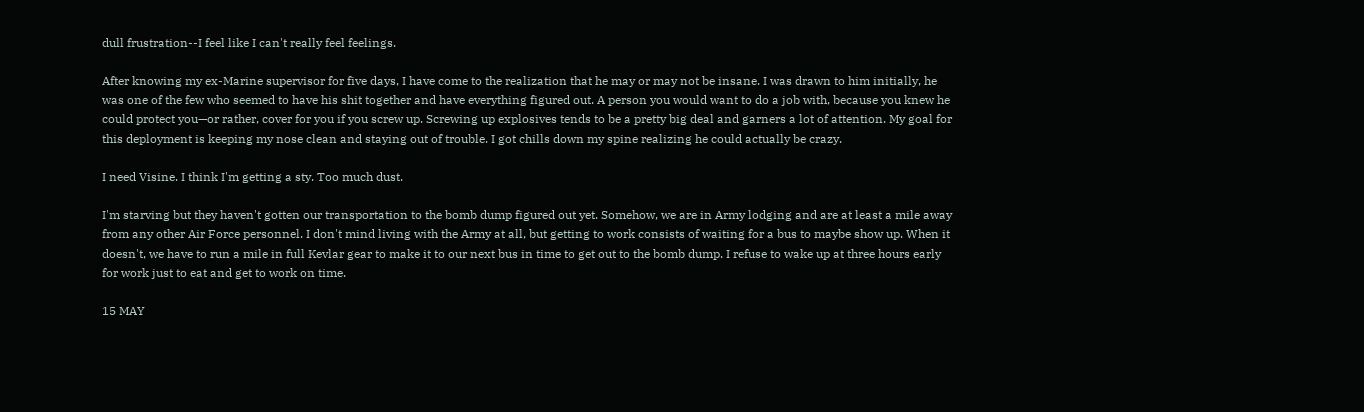dull frustration--I feel like I can't really feel feelings.

After knowing my ex-Marine supervisor for five days, I have come to the realization that he may or may not be insane. I was drawn to him initially, he was one of the few who seemed to have his shit together and have everything figured out. A person you would want to do a job with, because you knew he could protect you—or rather, cover for you if you screw up. Screwing up explosives tends to be a pretty big deal and garners a lot of attention. My goal for this deployment is keeping my nose clean and staying out of trouble. I got chills down my spine realizing he could actually be crazy.

I need Visine. I think I'm getting a sty. Too much dust.

I'm starving but they haven't gotten our transportation to the bomb dump figured out yet. Somehow, we are in Army lodging and are at least a mile away from any other Air Force personnel. I don't mind living with the Army at all, but getting to work consists of waiting for a bus to maybe show up. When it doesn't, we have to run a mile in full Kevlar gear to make it to our next bus in time to get out to the bomb dump. I refuse to wake up at three hours early for work just to eat and get to work on time.

15 MAY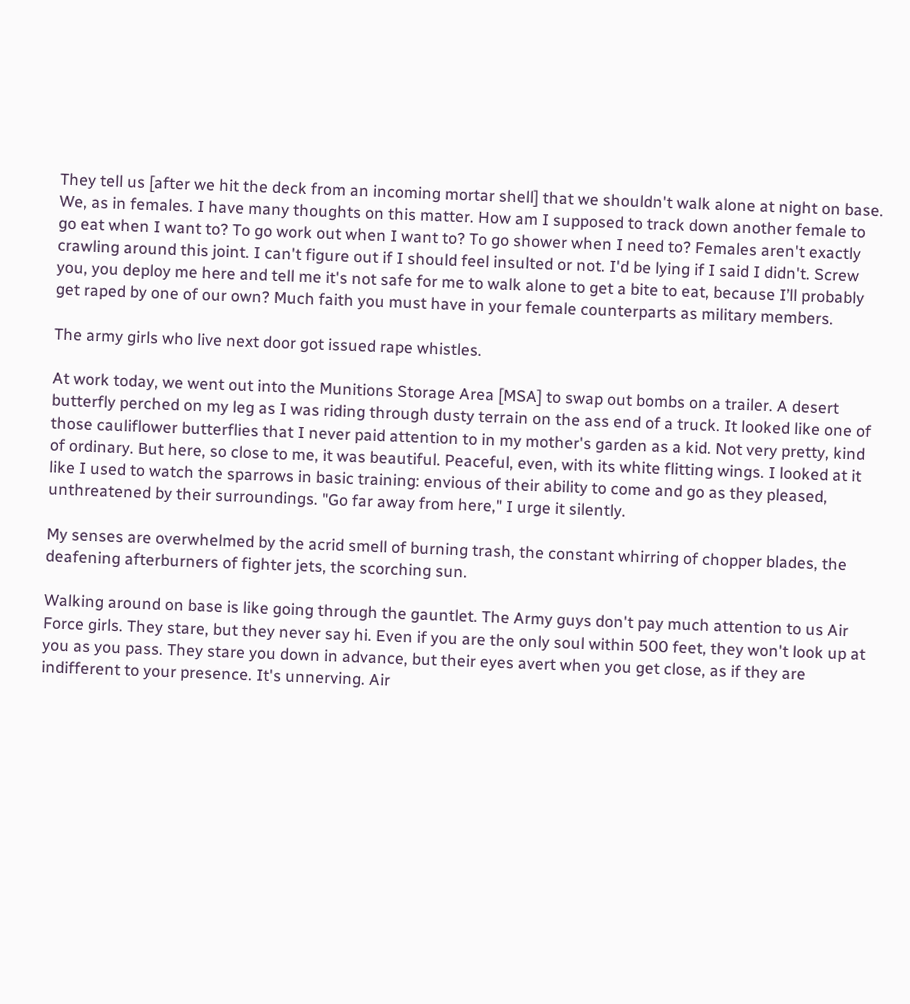They tell us [after we hit the deck from an incoming mortar shell] that we shouldn't walk alone at night on base. We, as in females. I have many thoughts on this matter. How am I supposed to track down another female to go eat when I want to? To go work out when I want to? To go shower when I need to? Females aren't exactly crawling around this joint. I can't figure out if I should feel insulted or not. I'd be lying if I said I didn't. Screw you, you deploy me here and tell me it's not safe for me to walk alone to get a bite to eat, because I’ll probably get raped by one of our own? Much faith you must have in your female counterparts as military members.

The army girls who live next door got issued rape whistles.

At work today, we went out into the Munitions Storage Area [MSA] to swap out bombs on a trailer. A desert butterfly perched on my leg as I was riding through dusty terrain on the ass end of a truck. It looked like one of those cauliflower butterflies that I never paid attention to in my mother's garden as a kid. Not very pretty, kind of ordinary. But here, so close to me, it was beautiful. Peaceful, even, with its white flitting wings. I looked at it like I used to watch the sparrows in basic training: envious of their ability to come and go as they pleased, unthreatened by their surroundings. "Go far away from here," I urge it silently.

My senses are overwhelmed by the acrid smell of burning trash, the constant whirring of chopper blades, the deafening afterburners of fighter jets, the scorching sun.

Walking around on base is like going through the gauntlet. The Army guys don't pay much attention to us Air Force girls. They stare, but they never say hi. Even if you are the only soul within 500 feet, they won't look up at you as you pass. They stare you down in advance, but their eyes avert when you get close, as if they are indifferent to your presence. It's unnerving. Air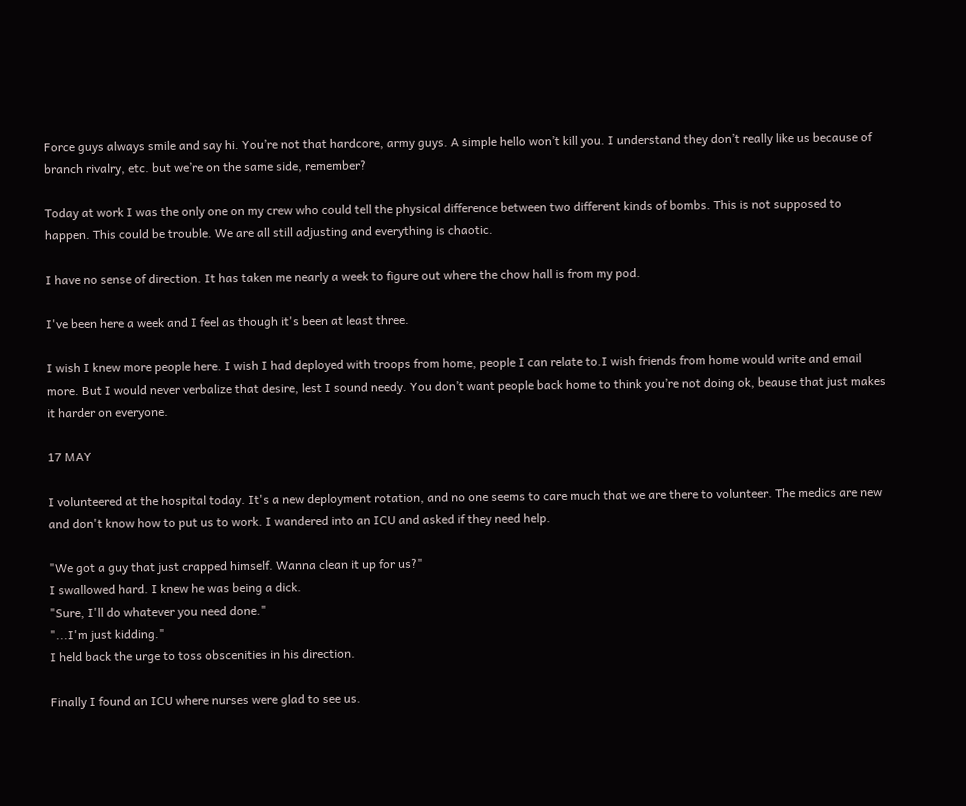Force guys always smile and say hi. You’re not that hardcore, army guys. A simple hello won’t kill you. I understand they don’t really like us because of branch rivalry, etc. but we’re on the same side, remember?

Today at work I was the only one on my crew who could tell the physical difference between two different kinds of bombs. This is not supposed to happen. This could be trouble. We are all still adjusting and everything is chaotic.

I have no sense of direction. It has taken me nearly a week to figure out where the chow hall is from my pod.

I've been here a week and I feel as though it's been at least three.

I wish I knew more people here. I wish I had deployed with troops from home, people I can relate to.I wish friends from home would write and email more. But I would never verbalize that desire, lest I sound needy. You don’t want people back home to think you’re not doing ok, beause that just makes it harder on everyone.

17 MAY

I volunteered at the hospital today. It's a new deployment rotation, and no one seems to care much that we are there to volunteer. The medics are new and don't know how to put us to work. I wandered into an ICU and asked if they need help.

"We got a guy that just crapped himself. Wanna clean it up for us?"
I swallowed hard. I knew he was being a dick.
"Sure, I'll do whatever you need done."
"...I'm just kidding."
I held back the urge to toss obscenities in his direction.

Finally I found an ICU where nurses were glad to see us.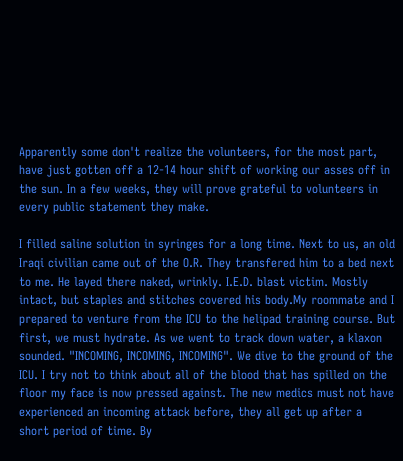Apparently some don't realize the volunteers, for the most part, have just gotten off a 12-14 hour shift of working our asses off in the sun. In a few weeks, they will prove grateful to volunteers in every public statement they make.

I filled saline solution in syringes for a long time. Next to us, an old Iraqi civilian came out of the O.R. They transfered him to a bed next to me. He layed there naked, wrinkly. I.E.D. blast victim. Mostly intact, but staples and stitches covered his body.My roommate and I prepared to venture from the ICU to the helipad training course. But first, we must hydrate. As we went to track down water, a klaxon sounded. "INCOMING, INCOMING, INCOMING". We dive to the ground of the ICU. I try not to think about all of the blood that has spilled on the floor my face is now pressed against. The new medics must not have experienced an incoming attack before, they all get up after a short period of time. By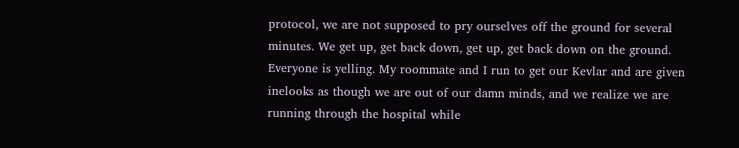protocol, we are not supposed to pry ourselves off the ground for several minutes. We get up, get back down, get up, get back down on the ground. Everyone is yelling. My roommate and I run to get our Kevlar and are given inelooks as though we are out of our damn minds, and we realize we are running through the hospital while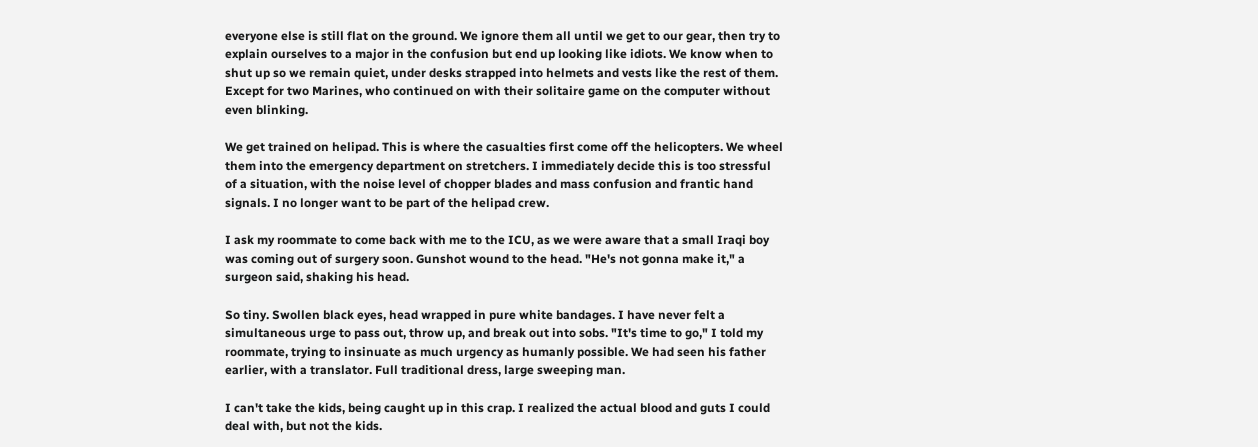everyone else is still flat on the ground. We ignore them all until we get to our gear, then try to explain ourselves to a major in the confusion but end up looking like idiots. We know when to shut up so we remain quiet, under desks strapped into helmets and vests like the rest of them. Except for two Marines, who continued on with their solitaire game on the computer without even blinking.

We get trained on helipad. This is where the casualties first come off the helicopters. We wheel them into the emergency department on stretchers. I immediately decide this is too stressful of a situation, with the noise level of chopper blades and mass confusion and frantic hand signals. I no longer want to be part of the helipad crew.

I ask my roommate to come back with me to the ICU, as we were aware that a small Iraqi boy was coming out of surgery soon. Gunshot wound to the head. "He's not gonna make it," a surgeon said, shaking his head.

So tiny. Swollen black eyes, head wrapped in pure white bandages. I have never felt a simultaneous urge to pass out, throw up, and break out into sobs. "It's time to go," I told my roommate, trying to insinuate as much urgency as humanly possible. We had seen his father earlier, with a translator. Full traditional dress, large sweeping man.

I can't take the kids, being caught up in this crap. I realized the actual blood and guts I could deal with, but not the kids.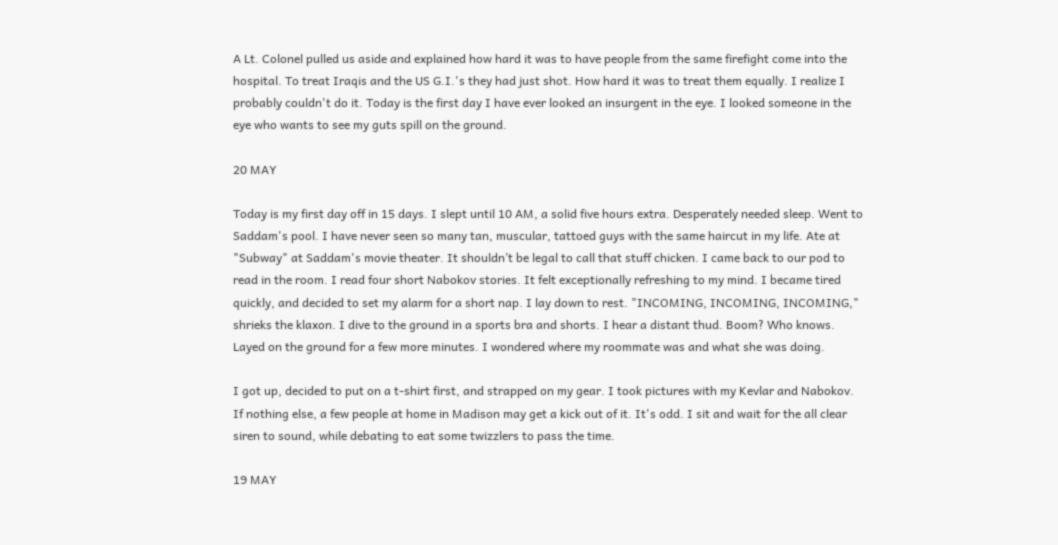A Lt. Colonel pulled us aside and explained how hard it was to have people from the same firefight come into the hospital. To treat Iraqis and the US G.I.'s they had just shot. How hard it was to treat them equally. I realize I probably couldn't do it. Today is the first day I have ever looked an insurgent in the eye. I looked someone in the eye who wants to see my guts spill on the ground.

20 MAY

Today is my first day off in 15 days. I slept until 10 AM, a solid five hours extra. Desperately needed sleep. Went to Saddam's pool. I have never seen so many tan, muscular, tattoed guys with the same haircut in my life. Ate at "Subway" at Saddam's movie theater. It shouldn’t be legal to call that stuff chicken. I came back to our pod to read in the room. I read four short Nabokov stories. It felt exceptionally refreshing to my mind. I became tired quickly, and decided to set my alarm for a short nap. I lay down to rest. "INCOMING, INCOMING, INCOMING," shrieks the klaxon. I dive to the ground in a sports bra and shorts. I hear a distant thud. Boom? Who knows. Layed on the ground for a few more minutes. I wondered where my roommate was and what she was doing.

I got up, decided to put on a t-shirt first, and strapped on my gear. I took pictures with my Kevlar and Nabokov. If nothing else, a few people at home in Madison may get a kick out of it. It's odd. I sit and wait for the all clear siren to sound, while debating to eat some twizzlers to pass the time.

19 MAY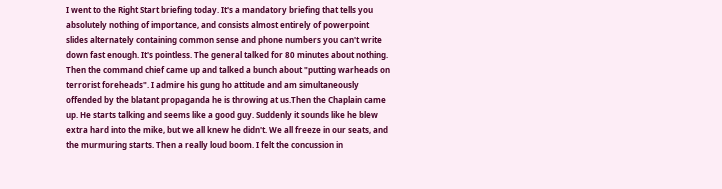I went to the Right Start briefing today. It's a mandatory briefing that tells you absolutely nothing of importance, and consists almost entirely of powerpoint slides alternately containing common sense and phone numbers you can't write down fast enough. It's pointless. The general talked for 80 minutes about nothing. Then the command chief came up and talked a bunch about "putting warheads on terrorist foreheads". I admire his gung ho attitude and am simultaneously offended by the blatant propaganda he is throwing at us.Then the Chaplain came up. He starts talking and seems like a good guy. Suddenly it sounds like he blew extra hard into the mike, but we all knew he didn't. We all freeze in our seats, and the murmuring starts. Then a really loud boom. I felt the concussion in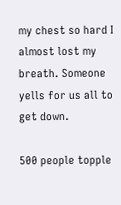my chest so hard I almost lost my breath. Someone yells for us all to get down.

500 people topple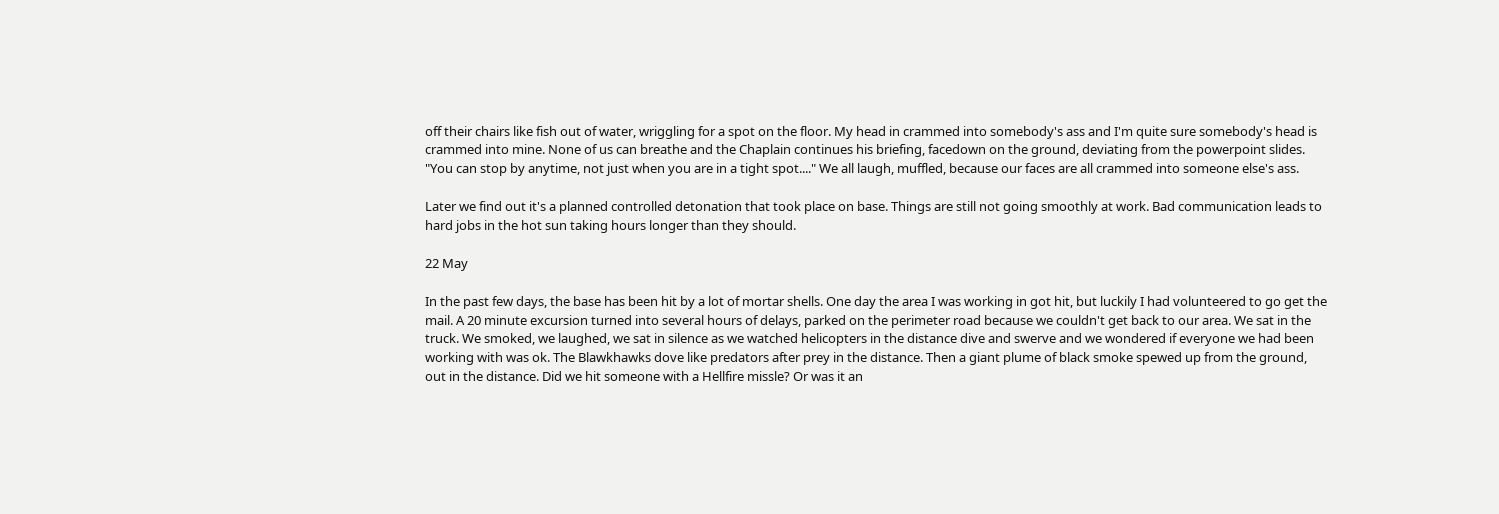off their chairs like fish out of water, wriggling for a spot on the floor. My head in crammed into somebody's ass and I'm quite sure somebody's head is crammed into mine. None of us can breathe and the Chaplain continues his briefing, facedown on the ground, deviating from the powerpoint slides. "You can stop by anytime, not just when you are in a tight spot...." We all laugh, muffled, because our faces are all crammed into someone else's ass.

Later we find out it's a planned controlled detonation that took place on base. Things are still not going smoothly at work. Bad communication leads to hard jobs in the hot sun taking hours longer than they should.

22 May

In the past few days, the base has been hit by a lot of mortar shells. One day the area I was working in got hit, but luckily I had volunteered to go get the mail. A 20 minute excursion turned into several hours of delays, parked on the perimeter road because we couldn't get back to our area. We sat in the truck. We smoked, we laughed, we sat in silence as we watched helicopters in the distance dive and swerve and we wondered if everyone we had been working with was ok. The Blawkhawks dove like predators after prey in the distance. Then a giant plume of black smoke spewed up from the ground, out in the distance. Did we hit someone with a Hellfire missle? Or was it an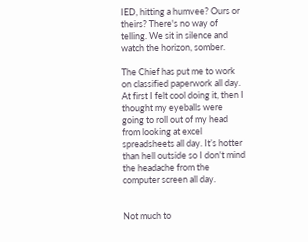IED, hitting a humvee? Ours or theirs? There's no way of telling. We sit in silence and watch the horizon, somber.

The Chief has put me to work on classified paperwork all day. At first I felt cool doing it, then I thought my eyeballs were going to roll out of my head from looking at excel spreadsheets all day. It’s hotter than hell outside so I don't mind the headache from the computer screen all day.


Not much to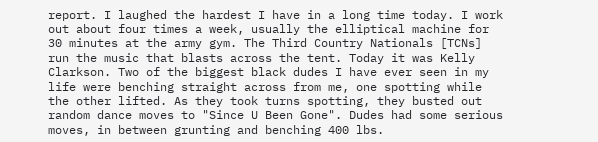report. I laughed the hardest I have in a long time today. I work out about four times a week, usually the elliptical machine for 30 minutes at the army gym. The Third Country Nationals [TCNs] run the music that blasts across the tent. Today it was Kelly Clarkson. Two of the biggest black dudes I have ever seen in my life were benching straight across from me, one spotting while the other lifted. As they took turns spotting, they busted out random dance moves to "Since U Been Gone". Dudes had some serious moves, in between grunting and benching 400 lbs.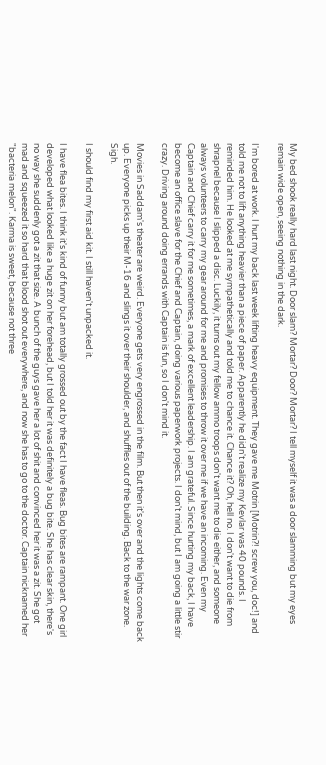My bed shook really hard last night. Door slam? Mortar? Door? Mortar? I tell myself it was a door slamming but my eyes remain wide open, seeing nothing in the dark.

I'm bored at work. I hurt my back last week lifting heavy equipment. They gave me Motrin [Motrin?! screw you, doc!] and told me not to lift anything heavier than a piece of paper. Apparently he didn't realize my Kevlar was 40 pounds. I reminded him. He looked at me sympathetically and told me to chance it. Chance it? Oh, hell no. I don't want to die from shrapnel because I slipped a disc. Luckily, it turns out my fellow ammo troops don't want me to die either, and someone always volunteers to carry my gear around for me and promises to throw it over me if we have an incoming. Even my Captain and Chief carry it for me sometimes, a mark of excellent leadership. I am grateful. Since hurting my back, I have become an office slave for the Chief and Captain, doing various paperwork projects. I don't mind, but I am going a little stir crazy. Driving around doing errands with Captain is fun, so I don't mind it.

Movies in Saddam's theater are weird. Everyone gets very engrossed in the film. But then it's over and the lights come back up. Everyone picks up their M-16 and slings it over their shoulder, and shuffles out of the building. Back to the war zone. Sigh.

I should find my first aid kit. I still haven't unpacked it.

I have flea bites. I think it's kind of funny but am totally grossed out by the fact I have fleas. Bug bites are rampant. One girl developed what looked like a huge zit on her forehead, but I told her it was definitely a bug bite. She has clear skin, there's no way she suddenly got a zit that size. A bunch of the guys gave her a lot of shit and convinced her it was a zit. She got mad and squeezed it so hard that blood shot out everywhere, and now she has to go to the doctor. Captain nicknamed her "bacteria melon". Karma is sweet, because not three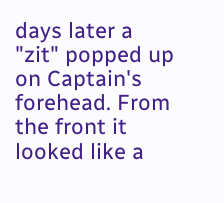days later a "zit" popped up on Captain's forehead. From the front it looked like a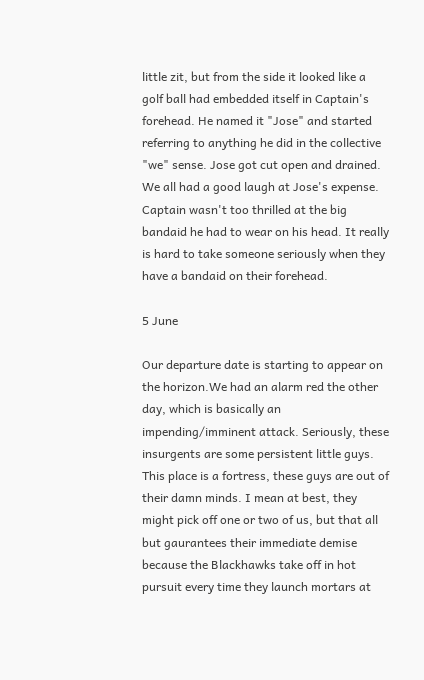little zit, but from the side it looked like a golf ball had embedded itself in Captain's forehead. He named it "Jose" and started referring to anything he did in the collective "we" sense. Jose got cut open and drained. We all had a good laugh at Jose's expense. Captain wasn't too thrilled at the big bandaid he had to wear on his head. It really is hard to take someone seriously when they have a bandaid on their forehead.

5 June

Our departure date is starting to appear on the horizon.We had an alarm red the other day, which is basically an impending/imminent attack. Seriously, these insurgents are some persistent little guys. This place is a fortress, these guys are out of their damn minds. I mean at best, they might pick off one or two of us, but that all but gaurantees their immediate demise because the Blackhawks take off in hot pursuit every time they launch mortars at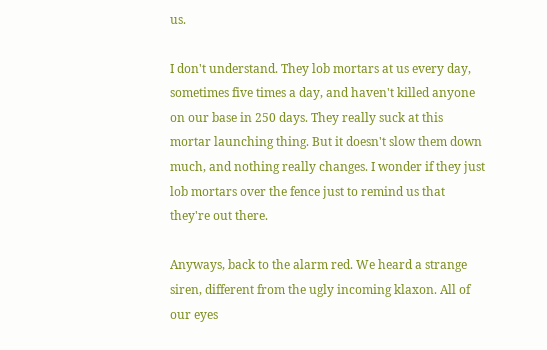us.

I don't understand. They lob mortars at us every day, sometimes five times a day, and haven't killed anyone on our base in 250 days. They really suck at this mortar launching thing. But it doesn't slow them down much, and nothing really changes. I wonder if they just lob mortars over the fence just to remind us that they're out there.

Anyways, back to the alarm red. We heard a strange siren, different from the ugly incoming klaxon. All of our eyes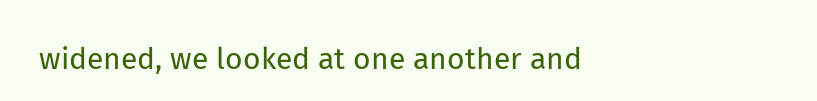widened, we looked at one another and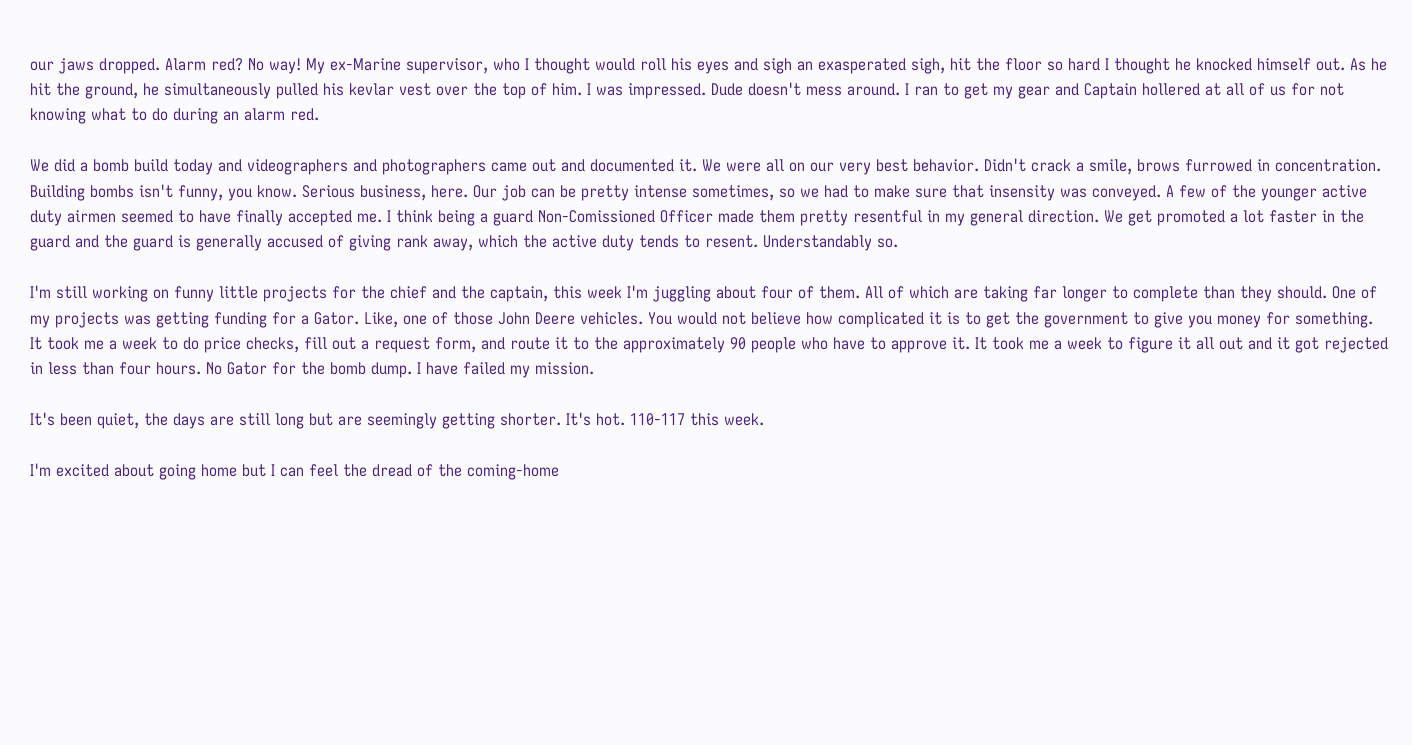our jaws dropped. Alarm red? No way! My ex-Marine supervisor, who I thought would roll his eyes and sigh an exasperated sigh, hit the floor so hard I thought he knocked himself out. As he hit the ground, he simultaneously pulled his kevlar vest over the top of him. I was impressed. Dude doesn't mess around. I ran to get my gear and Captain hollered at all of us for not knowing what to do during an alarm red.

We did a bomb build today and videographers and photographers came out and documented it. We were all on our very best behavior. Didn't crack a smile, brows furrowed in concentration. Building bombs isn't funny, you know. Serious business, here. Our job can be pretty intense sometimes, so we had to make sure that insensity was conveyed. A few of the younger active duty airmen seemed to have finally accepted me. I think being a guard Non-Comissioned Officer made them pretty resentful in my general direction. We get promoted a lot faster in the guard and the guard is generally accused of giving rank away, which the active duty tends to resent. Understandably so.

I'm still working on funny little projects for the chief and the captain, this week I'm juggling about four of them. All of which are taking far longer to complete than they should. One of my projects was getting funding for a Gator. Like, one of those John Deere vehicles. You would not believe how complicated it is to get the government to give you money for something. It took me a week to do price checks, fill out a request form, and route it to the approximately 90 people who have to approve it. It took me a week to figure it all out and it got rejected in less than four hours. No Gator for the bomb dump. I have failed my mission.

It's been quiet, the days are still long but are seemingly getting shorter. It's hot. 110-117 this week.

I'm excited about going home but I can feel the dread of the coming-home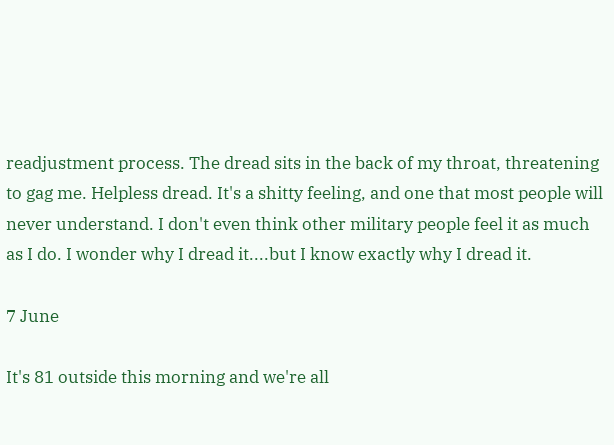readjustment process. The dread sits in the back of my throat, threatening to gag me. Helpless dread. It's a shitty feeling, and one that most people will never understand. I don't even think other military people feel it as much as I do. I wonder why I dread it....but I know exactly why I dread it.

7 June

It's 81 outside this morning and we're all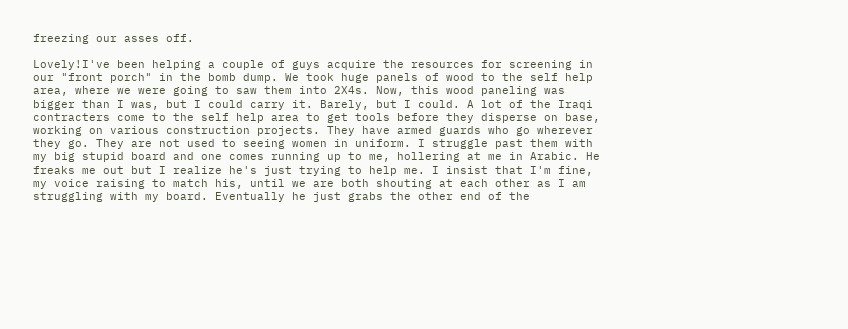freezing our asses off.

Lovely!I've been helping a couple of guys acquire the resources for screening in our "front porch" in the bomb dump. We took huge panels of wood to the self help area, where we were going to saw them into 2X4s. Now, this wood paneling was bigger than I was, but I could carry it. Barely, but I could. A lot of the Iraqi contracters come to the self help area to get tools before they disperse on base, working on various construction projects. They have armed guards who go wherever they go. They are not used to seeing women in uniform. I struggle past them with my big stupid board and one comes running up to me, hollering at me in Arabic. He freaks me out but I realize he's just trying to help me. I insist that I'm fine, my voice raising to match his, until we are both shouting at each other as I am struggling with my board. Eventually he just grabs the other end of the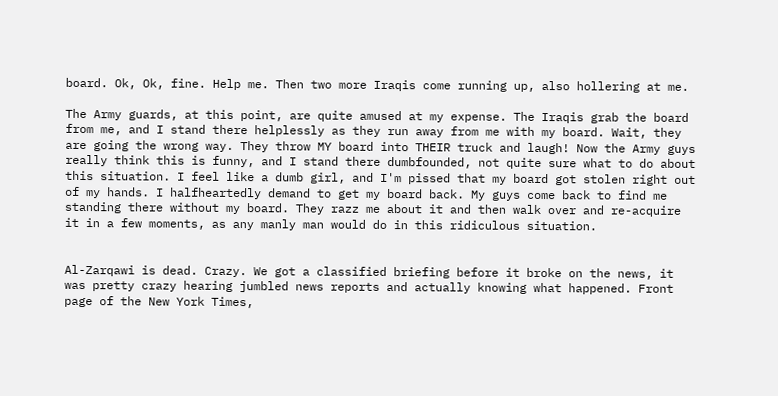board. Ok, Ok, fine. Help me. Then two more Iraqis come running up, also hollering at me.

The Army guards, at this point, are quite amused at my expense. The Iraqis grab the board from me, and I stand there helplessly as they run away from me with my board. Wait, they are going the wrong way. They throw MY board into THEIR truck and laugh! Now the Army guys really think this is funny, and I stand there dumbfounded, not quite sure what to do about this situation. I feel like a dumb girl, and I'm pissed that my board got stolen right out of my hands. I halfheartedly demand to get my board back. My guys come back to find me standing there without my board. They razz me about it and then walk over and re-acquire it in a few moments, as any manly man would do in this ridiculous situation.


Al-Zarqawi is dead. Crazy. We got a classified briefing before it broke on the news, it was pretty crazy hearing jumbled news reports and actually knowing what happened. Front page of the New York Times,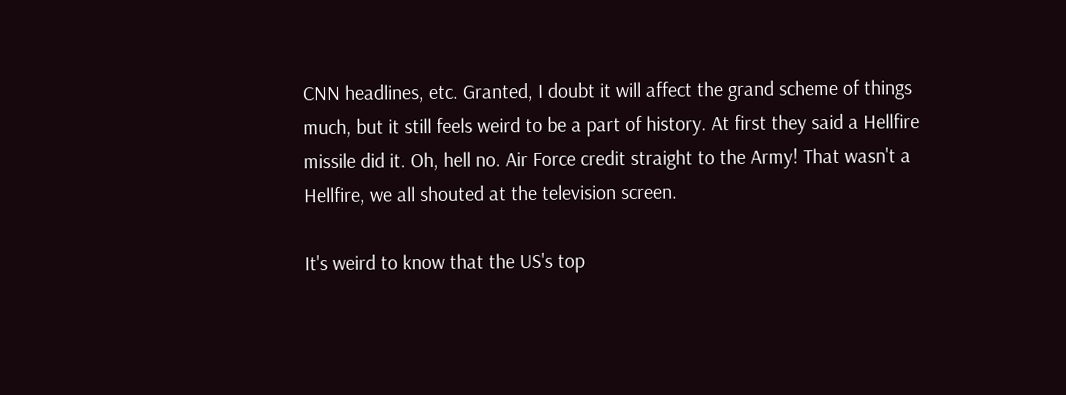CNN headlines, etc. Granted, I doubt it will affect the grand scheme of things much, but it still feels weird to be a part of history. At first they said a Hellfire missile did it. Oh, hell no. Air Force credit straight to the Army! That wasn't a Hellfire, we all shouted at the television screen.

It's weird to know that the US's top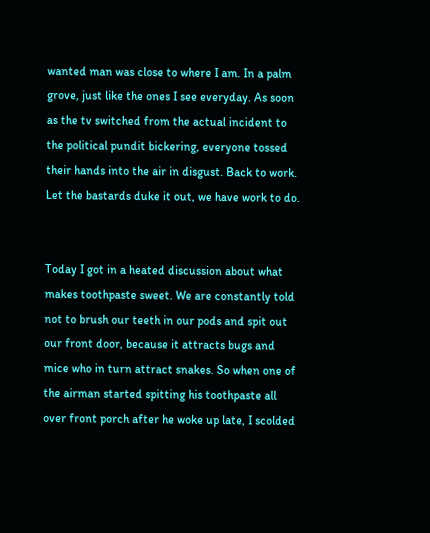wanted man was close to where I am. In a palm grove, just like the ones I see everyday. As soon as the tv switched from the actual incident to the political pundit bickering, everyone tossed their hands into the air in disgust. Back to work. Let the bastards duke it out, we have work to do.


Today I got in a heated discussion about what makes toothpaste sweet. We are constantly told not to brush our teeth in our pods and spit out our front door, because it attracts bugs and mice who in turn attract snakes. So when one of the airman started spitting his toothpaste all over front porch after he woke up late, I scolded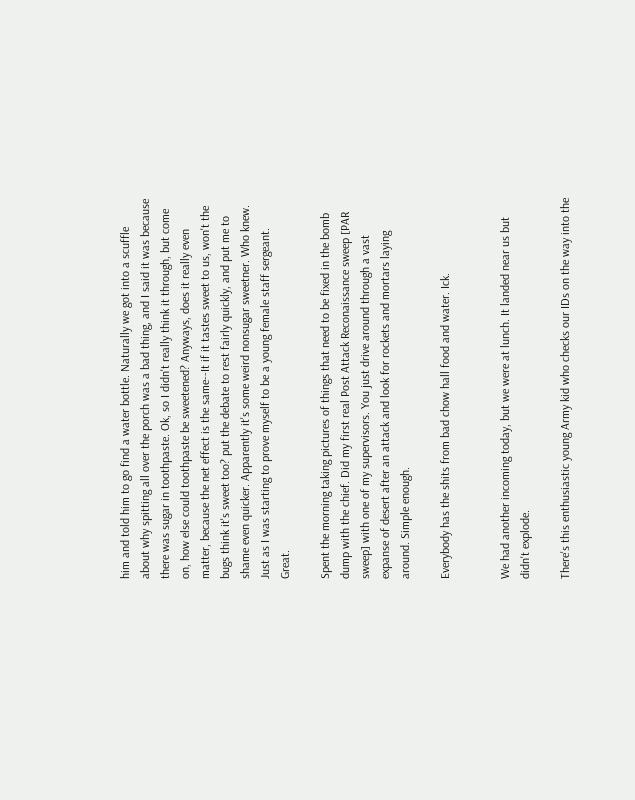him and told him to go find a water bottle. Naturally we got into a scuffle about why spitting all over the porch was a bad thing, and I said it was because there was sugar in toothpaste. Ok, so I didn't really think it through, but come on, how else could toothpaste be sweetened? Anyways, does it really even matter, because the net effect is the same--It if it tastes sweet to us, won't the bugs think it's sweet too? put the debate to rest fairly quickly, and put me to shame even quicker. Apparently it's some weird nonsugar sweetner. Who knew. Just as I was starting to prove myself to be a young female staff sergeant. Great.

Spent the morning taking pictures of things that need to be fixed in the bomb dump with the chief. Did my first real Post Attack Reconaissance sweep [PAR sweep] with one of my supervisors. You just drive around through a vast expanse of desert after an attack and look for rockets and mortars laying around. Simple enough.

Everybody has the shits from bad chow hall food and water. Ick.


We had another incoming today, but we were at lunch. It landed near us but didn't explode.

There's this enthusiastic young Army kid who checks our IDs on the way into the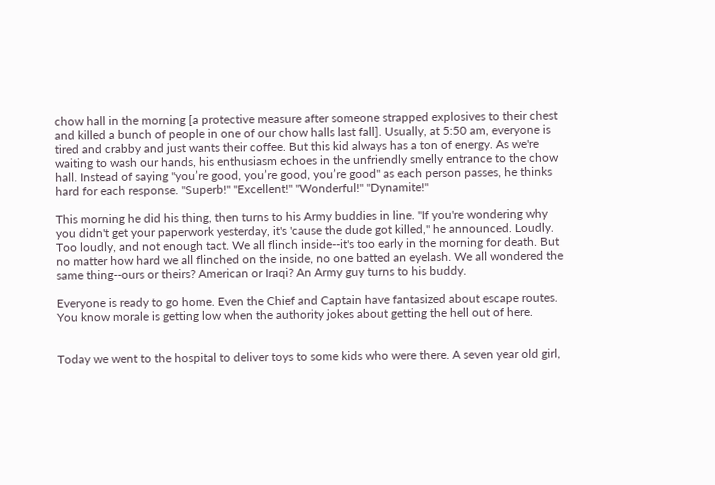chow hall in the morning [a protective measure after someone strapped explosives to their chest and killed a bunch of people in one of our chow halls last fall]. Usually, at 5:50 am, everyone is tired and crabby and just wants their coffee. But this kid always has a ton of energy. As we're waiting to wash our hands, his enthusiasm echoes in the unfriendly smelly entrance to the chow hall. Instead of saying "you’re good, you’re good, you’re good" as each person passes, he thinks hard for each response. "Superb!" "Excellent!" "Wonderful!" "Dynamite!"

This morning he did his thing, then turns to his Army buddies in line. "If you're wondering why you didn't get your paperwork yesterday, it's 'cause the dude got killed," he announced. Loudly. Too loudly, and not enough tact. We all flinch inside--it's too early in the morning for death. But no matter how hard we all flinched on the inside, no one batted an eyelash. We all wondered the same thing--ours or theirs? American or Iraqi? An Army guy turns to his buddy.

Everyone is ready to go home. Even the Chief and Captain have fantasized about escape routes. You know morale is getting low when the authority jokes about getting the hell out of here.


Today we went to the hospital to deliver toys to some kids who were there. A seven year old girl,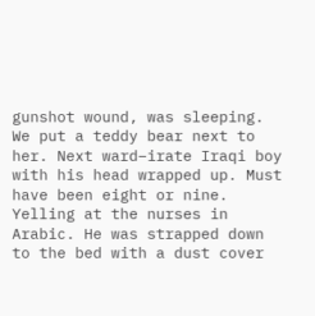gunshot wound, was sleeping. We put a teddy bear next to her. Next ward–irate Iraqi boy with his head wrapped up. Must have been eight or nine. Yelling at the nurses in Arabic. He was strapped down to the bed with a dust cover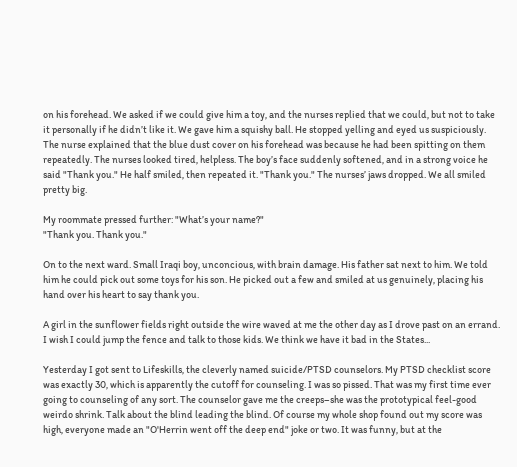on his forehead. We asked if we could give him a toy, and the nurses replied that we could, but not to take it personally if he didn’t like it. We gave him a squishy ball. He stopped yelling and eyed us suspiciously. The nurse explained that the blue dust cover on his forehead was because he had been spitting on them repeatedly. The nurses looked tired, helpless. The boy’s face suddenly softened, and in a strong voice he said "Thank you." He half smiled, then repeated it. "Thank you." The nurses’ jaws dropped. We all smiled pretty big.

My roommate pressed further: "What’s your name?"
"Thank you. Thank you."

On to the next ward. Small Iraqi boy, unconcious, with brain damage. His father sat next to him. We told him he could pick out some toys for his son. He picked out a few and smiled at us genuinely, placing his hand over his heart to say thank you.

A girl in the sunflower fields right outside the wire waved at me the other day as I drove past on an errand. I wish I could jump the fence and talk to those kids. We think we have it bad in the States...

Yesterday I got sent to Lifeskills, the cleverly named suicide/PTSD counselors. My PTSD checklist score was exactly 30, which is apparently the cutoff for counseling. I was so pissed. That was my first time ever going to counseling of any sort. The counselor gave me the creeps–she was the prototypical feel-good weirdo shrink. Talk about the blind leading the blind. Of course my whole shop found out my score was high, everyone made an "O'Herrin went off the deep end" joke or two. It was funny, but at the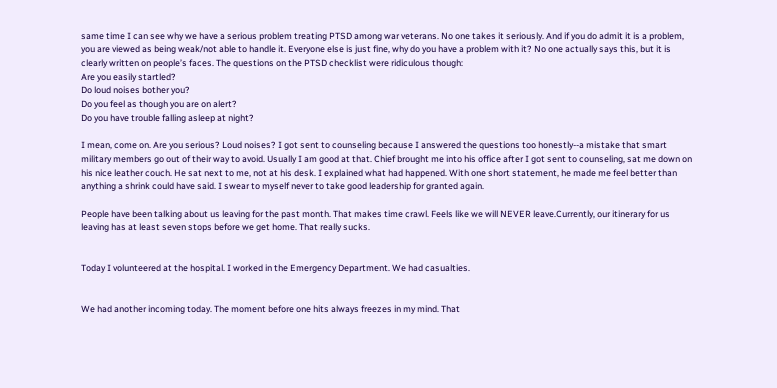same time I can see why we have a serious problem treating PTSD among war veterans. No one takes it seriously. And if you do admit it is a problem, you are viewed as being weak/not able to handle it. Everyone else is just fine, why do you have a problem with it? No one actually says this, but it is clearly written on people’s faces. The questions on the PTSD checklist were ridiculous though:
Are you easily startled?
Do loud noises bother you?
Do you feel as though you are on alert?
Do you have trouble falling asleep at night?

I mean, come on. Are you serious? Loud noises? I got sent to counseling because I answered the questions too honestly--a mistake that smart military members go out of their way to avoid. Usually I am good at that. Chief brought me into his office after I got sent to counseling, sat me down on his nice leather couch. He sat next to me, not at his desk. I explained what had happened. With one short statement, he made me feel better than anything a shrink could have said. I swear to myself never to take good leadership for granted again.

People have been talking about us leaving for the past month. That makes time crawl. Feels like we will NEVER leave.Currently, our itinerary for us leaving has at least seven stops before we get home. That really sucks.


Today I volunteered at the hospital. I worked in the Emergency Department. We had casualties.


We had another incoming today. The moment before one hits always freezes in my mind. That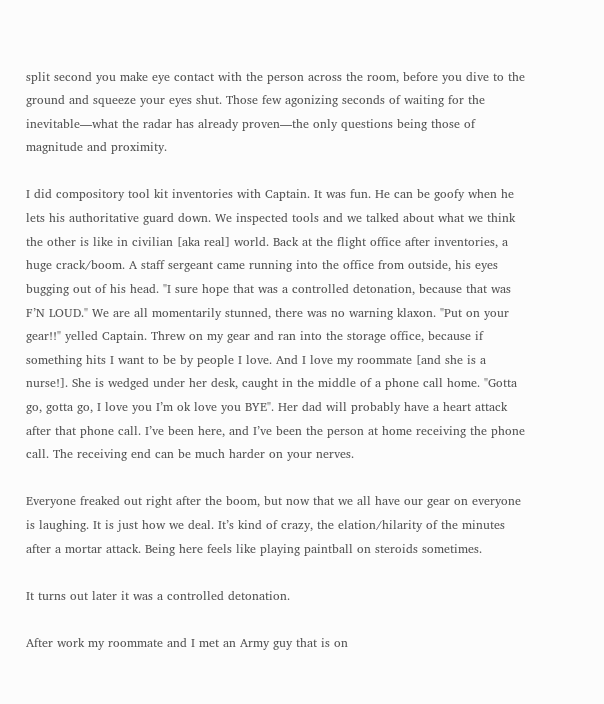split second you make eye contact with the person across the room, before you dive to the ground and squeeze your eyes shut. Those few agonizing seconds of waiting for the inevitable—what the radar has already proven—the only questions being those of magnitude and proximity.

I did compository tool kit inventories with Captain. It was fun. He can be goofy when he lets his authoritative guard down. We inspected tools and we talked about what we think the other is like in civilian [aka real] world. Back at the flight office after inventories, a huge crack/boom. A staff sergeant came running into the office from outside, his eyes bugging out of his head. "I sure hope that was a controlled detonation, because that was F’N LOUD." We are all momentarily stunned, there was no warning klaxon. "Put on your gear!!" yelled Captain. Threw on my gear and ran into the storage office, because if something hits I want to be by people I love. And I love my roommate [and she is a nurse!]. She is wedged under her desk, caught in the middle of a phone call home. "Gotta go, gotta go, I love you I’m ok love you BYE". Her dad will probably have a heart attack after that phone call. I’ve been here, and I’ve been the person at home receiving the phone call. The receiving end can be much harder on your nerves.

Everyone freaked out right after the boom, but now that we all have our gear on everyone is laughing. It is just how we deal. It’s kind of crazy, the elation/hilarity of the minutes after a mortar attack. Being here feels like playing paintball on steroids sometimes.

It turns out later it was a controlled detonation.

After work my roommate and I met an Army guy that is on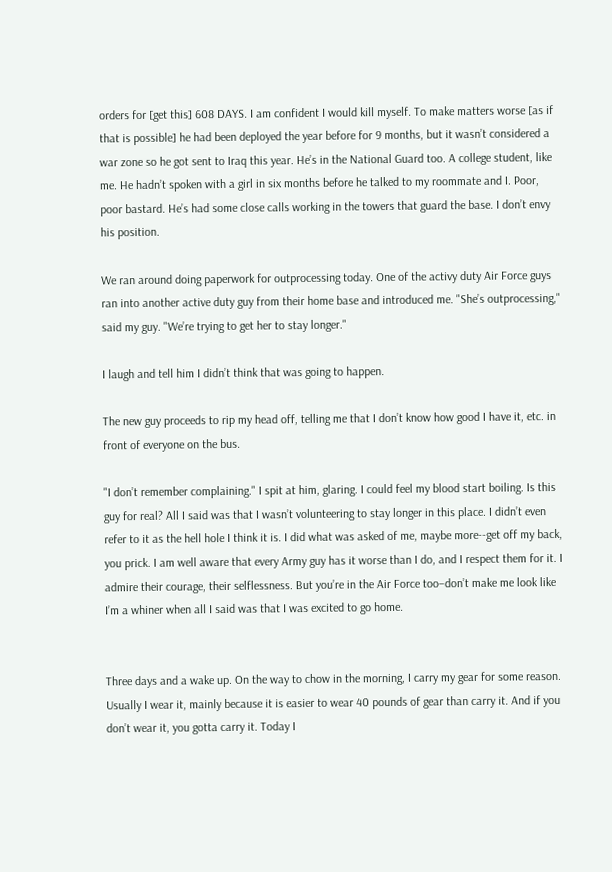orders for [get this] 608 DAYS. I am confident I would kill myself. To make matters worse [as if that is possible] he had been deployed the year before for 9 months, but it wasn’t considered a war zone so he got sent to Iraq this year. He’s in the National Guard too. A college student, like me. He hadn’t spoken with a girl in six months before he talked to my roommate and I. Poor, poor bastard. He’s had some close calls working in the towers that guard the base. I don’t envy his position.

We ran around doing paperwork for outprocessing today. One of the activy duty Air Force guys ran into another active duty guy from their home base and introduced me. "She’s outprocessing," said my guy. "We’re trying to get her to stay longer."

I laugh and tell him I didn’t think that was going to happen.

The new guy proceeds to rip my head off, telling me that I don’t know how good I have it, etc. in front of everyone on the bus.

"I don’t remember complaining." I spit at him, glaring. I could feel my blood start boiling. Is this guy for real? All I said was that I wasn’t volunteering to stay longer in this place. I didn’t even refer to it as the hell hole I think it is. I did what was asked of me, maybe more--get off my back, you prick. I am well aware that every Army guy has it worse than I do, and I respect them for it. I admire their courage, their selflessness. But you’re in the Air Force too–don’t make me look like I’m a whiner when all I said was that I was excited to go home.


Three days and a wake up. On the way to chow in the morning, I carry my gear for some reason. Usually I wear it, mainly because it is easier to wear 40 pounds of gear than carry it. And if you don’t wear it, you gotta carry it. Today I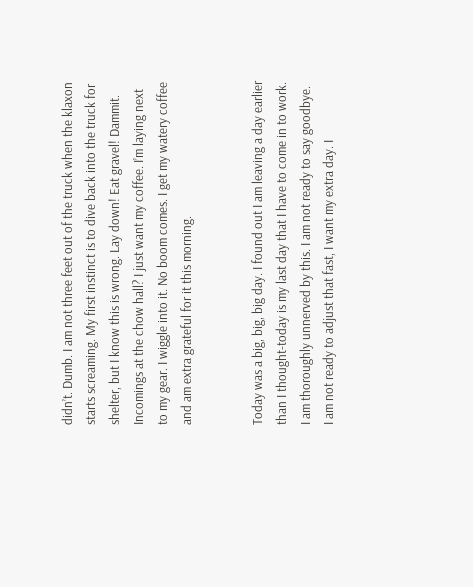didn’t. Dumb. I am not three feet out of the truck when the klaxon starts screaming. My first instinct is to dive back into the truck for shelter, but I know this is wrong. Lay down! Eat gravel! Dammit. Incomings at the chow hall? I just want my coffee. I’m laying next to my gear. I wiggle into it. No boom comes. I get my watery coffee and am extra grateful for it this morning.


Today was a big, big, big day. I found out I am leaving a day earlier than I thought-today is my last day that I have to come in to work. I am thoroughly unnerved by this. I am not ready to say goodbye. I am not ready to adjust that fast, I want my extra day. I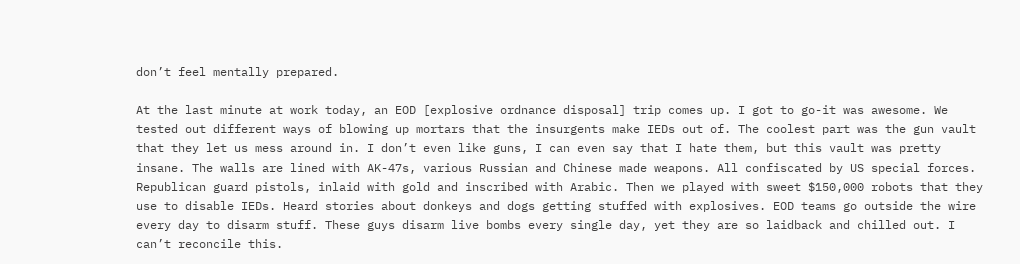don’t feel mentally prepared.

At the last minute at work today, an EOD [explosive ordnance disposal] trip comes up. I got to go-it was awesome. We tested out different ways of blowing up mortars that the insurgents make IEDs out of. The coolest part was the gun vault that they let us mess around in. I don’t even like guns, I can even say that I hate them, but this vault was pretty insane. The walls are lined with AK-47s, various Russian and Chinese made weapons. All confiscated by US special forces. Republican guard pistols, inlaid with gold and inscribed with Arabic. Then we played with sweet $150,000 robots that they use to disable IEDs. Heard stories about donkeys and dogs getting stuffed with explosives. EOD teams go outside the wire every day to disarm stuff. These guys disarm live bombs every single day, yet they are so laidback and chilled out. I can’t reconcile this.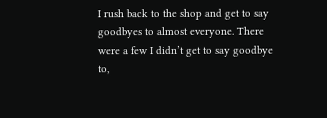I rush back to the shop and get to say goodbyes to almost everyone. There were a few I didn’t get to say goodbye to,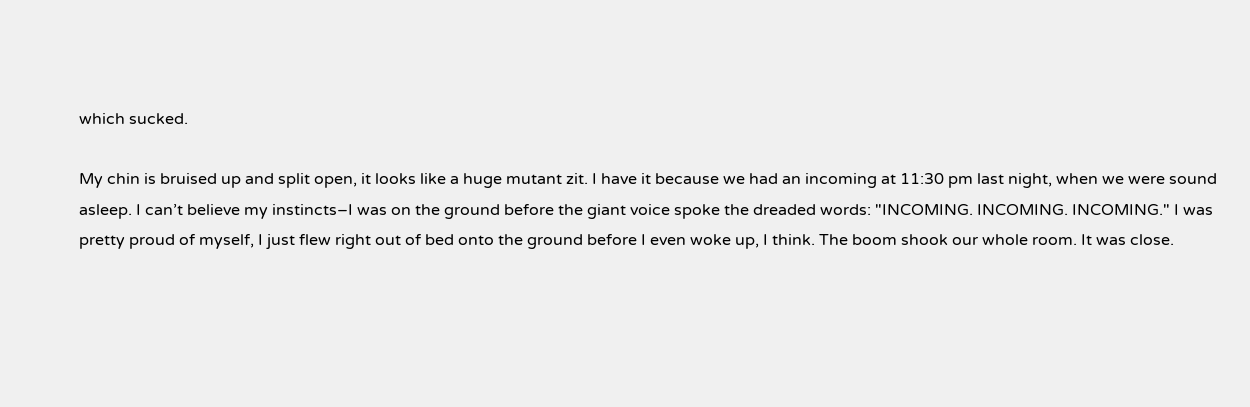which sucked.

My chin is bruised up and split open, it looks like a huge mutant zit. I have it because we had an incoming at 11:30 pm last night, when we were sound asleep. I can’t believe my instincts–I was on the ground before the giant voice spoke the dreaded words: "INCOMING. INCOMING. INCOMING." I was pretty proud of myself, I just flew right out of bed onto the ground before I even woke up, I think. The boom shook our whole room. It was close.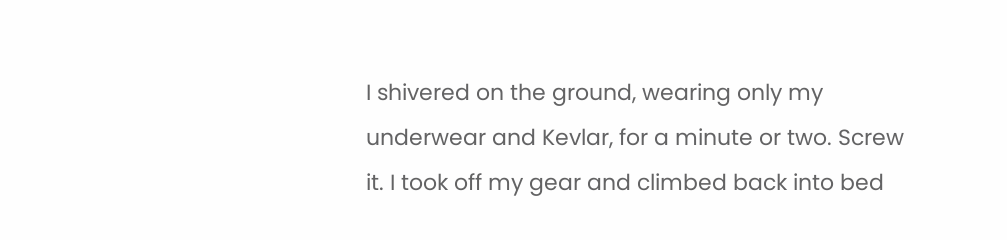I shivered on the ground, wearing only my underwear and Kevlar, for a minute or two. Screw it. I took off my gear and climbed back into bed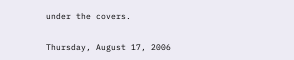under the covers.

Thursday, August 17, 2006